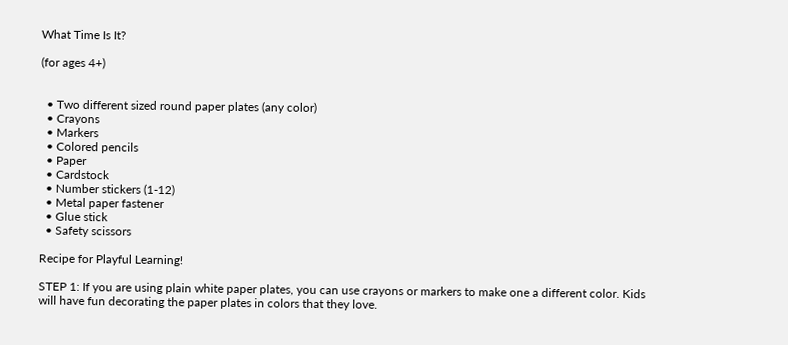What Time Is It?

(for ages 4+)


  • Two different sized round paper plates (any color)
  • Crayons
  • Markers
  • Colored pencils
  • Paper
  • Cardstock
  • Number stickers (1-12)
  • Metal paper fastener
  • Glue stick
  • Safety scissors

Recipe for Playful Learning!

STEP 1: If you are using plain white paper plates, you can use crayons or markers to make one a different color. Kids will have fun decorating the paper plates in colors that they love.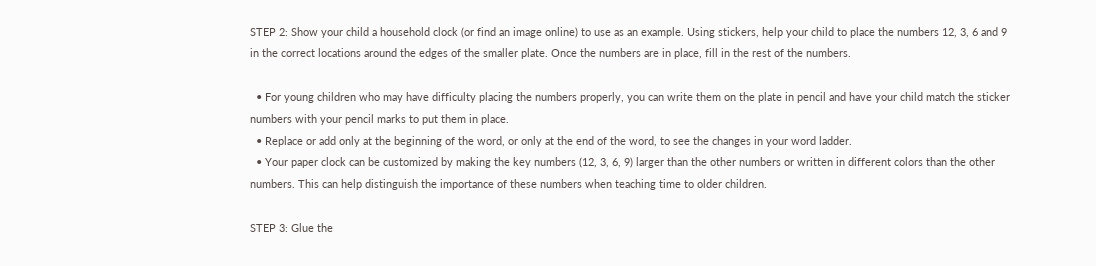STEP 2: Show your child a household clock (or find an image online) to use as an example. Using stickers, help your child to place the numbers 12, 3, 6 and 9 in the correct locations around the edges of the smaller plate. Once the numbers are in place, fill in the rest of the numbers.

  • For young children who may have difficulty placing the numbers properly, you can write them on the plate in pencil and have your child match the sticker numbers with your pencil marks to put them in place.
  • Replace or add only at the beginning of the word, or only at the end of the word, to see the changes in your word ladder.
  • Your paper clock can be customized by making the key numbers (12, 3, 6, 9) larger than the other numbers or written in different colors than the other numbers. This can help distinguish the importance of these numbers when teaching time to older children.

STEP 3: Glue the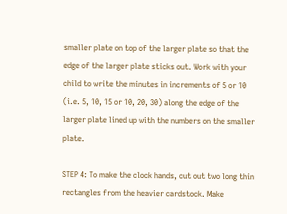smaller plate on top of the larger plate so that the edge of the larger plate sticks out. Work with your child to write the minutes in increments of 5 or 10 (i.e. 5, 10, 15 or 10, 20, 30) along the edge of the larger plate lined up with the numbers on the smaller plate.

STEP 4: To make the clock hands, cut out two long thin rectangles from the heavier cardstock. Make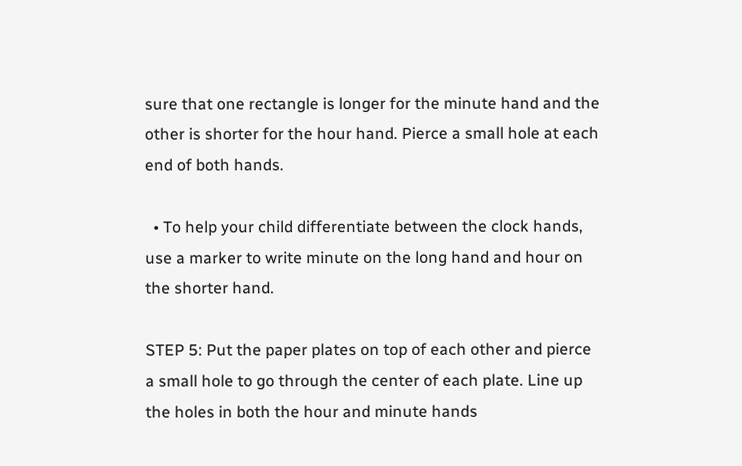sure that one rectangle is longer for the minute hand and the other is shorter for the hour hand. Pierce a small hole at each end of both hands.

  • To help your child differentiate between the clock hands, use a marker to write minute on the long hand and hour on the shorter hand.

STEP 5: Put the paper plates on top of each other and pierce a small hole to go through the center of each plate. Line up the holes in both the hour and minute hands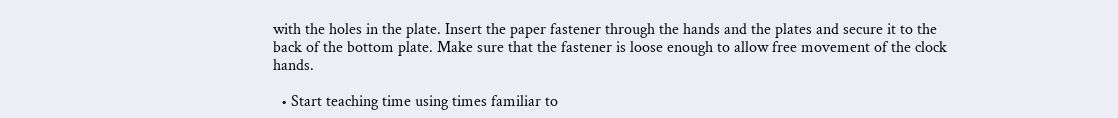with the holes in the plate. Insert the paper fastener through the hands and the plates and secure it to the back of the bottom plate. Make sure that the fastener is loose enough to allow free movement of the clock hands.

  • Start teaching time using times familiar to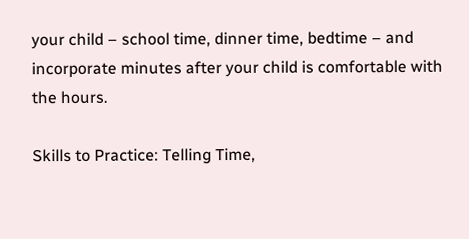your child – school time, dinner time, bedtime – and incorporate minutes after your child is comfortable with the hours.

Skills to Practice: Telling Time,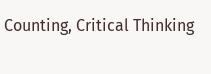Counting, Critical Thinking